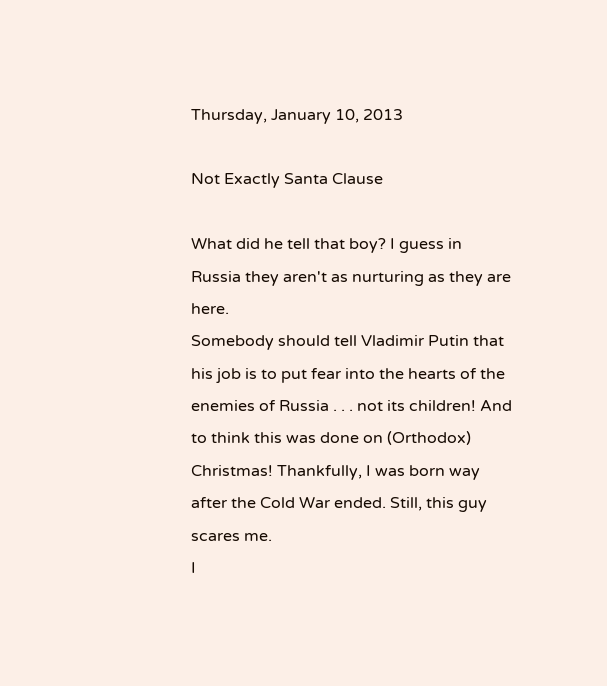Thursday, January 10, 2013

Not Exactly Santa Clause

What did he tell that boy? I guess in Russia they aren't as nurturing as they are here.
Somebody should tell Vladimir Putin that his job is to put fear into the hearts of the enemies of Russia . . . not its children! And to think this was done on (Orthodox) Christmas! Thankfully, I was born way after the Cold War ended. Still, this guy scares me.
I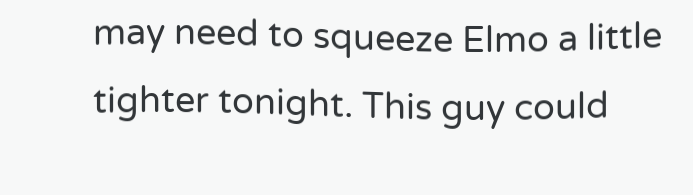may need to squeeze Elmo a little tighter tonight. This guy could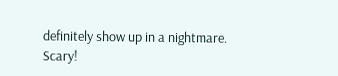definitely show up in a nightmare.
Scary!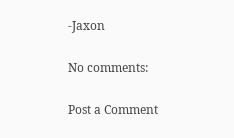-Jaxon

No comments:

Post a Comment